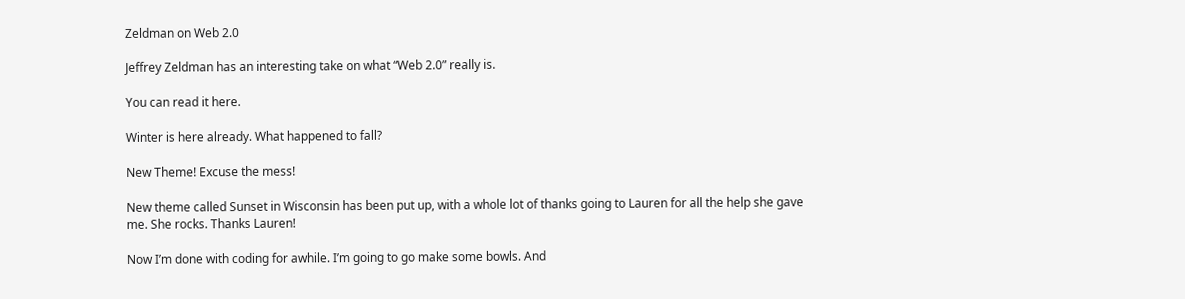Zeldman on Web 2.0

Jeffrey Zeldman has an interesting take on what “Web 2.0” really is.

You can read it here.

Winter is here already. What happened to fall?

New Theme! Excuse the mess!

New theme called Sunset in Wisconsin has been put up, with a whole lot of thanks going to Lauren for all the help she gave me. She rocks. Thanks Lauren!

Now I’m done with coding for awhile. I’m going to go make some bowls. And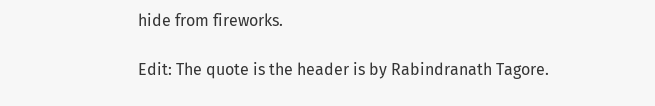hide from fireworks.

Edit: The quote is the header is by Rabindranath Tagore.